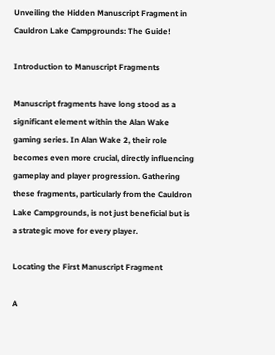Unveiling the Hidden Manuscript Fragment in Cauldron Lake Campgrounds: The Guide!

Introduction to Manuscript Fragments

Manuscript fragments have long stood as a significant element within the Alan Wake gaming series. In Alan Wake 2, their role becomes even more crucial, directly influencing gameplay and player progression. Gathering these fragments, particularly from the Cauldron Lake Campgrounds, is not just beneficial but is a strategic move for every player.

Locating the First Manuscript Fragment

A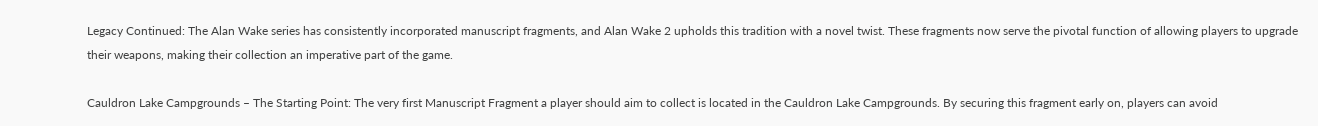Legacy Continued: The Alan Wake series has consistently incorporated manuscript fragments, and Alan Wake 2 upholds this tradition with a novel twist. These fragments now serve the pivotal function of allowing players to upgrade their weapons, making their collection an imperative part of the game.

Cauldron Lake Campgrounds – The Starting Point: The very first Manuscript Fragment a player should aim to collect is located in the Cauldron Lake Campgrounds. By securing this fragment early on, players can avoid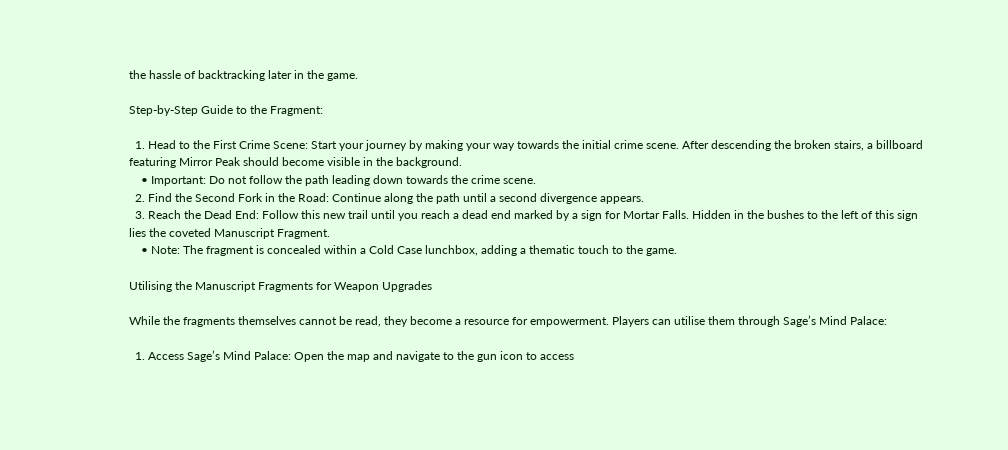the hassle of backtracking later in the game.

Step-by-Step Guide to the Fragment:

  1. Head to the First Crime Scene: Start your journey by making your way towards the initial crime scene. After descending the broken stairs, a billboard featuring Mirror Peak should become visible in the background.
    • Important: Do not follow the path leading down towards the crime scene.
  2. Find the Second Fork in the Road: Continue along the path until a second divergence appears.
  3. Reach the Dead End: Follow this new trail until you reach a dead end marked by a sign for Mortar Falls. Hidden in the bushes to the left of this sign lies the coveted Manuscript Fragment.
    • Note: The fragment is concealed within a Cold Case lunchbox, adding a thematic touch to the game.

Utilising the Manuscript Fragments for Weapon Upgrades

While the fragments themselves cannot be read, they become a resource for empowerment. Players can utilise them through Sage’s Mind Palace:

  1. Access Sage’s Mind Palace: Open the map and navigate to the gun icon to access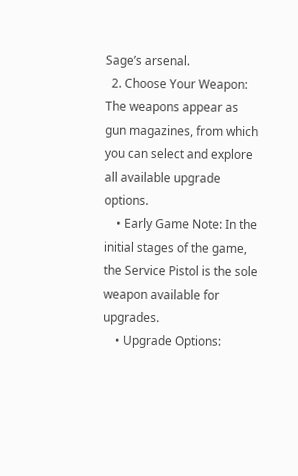Sage’s arsenal.
  2. Choose Your Weapon: The weapons appear as gun magazines, from which you can select and explore all available upgrade options.
    • Early Game Note: In the initial stages of the game, the Service Pistol is the sole weapon available for upgrades.
    • Upgrade Options: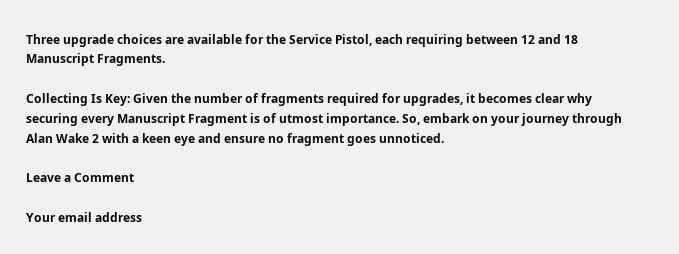Three upgrade choices are available for the Service Pistol, each requiring between 12 and 18 Manuscript Fragments.

Collecting Is Key: Given the number of fragments required for upgrades, it becomes clear why securing every Manuscript Fragment is of utmost importance. So, embark on your journey through Alan Wake 2 with a keen eye and ensure no fragment goes unnoticed.

Leave a Comment

Your email address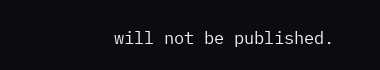will not be published.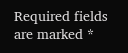Required fields are marked *